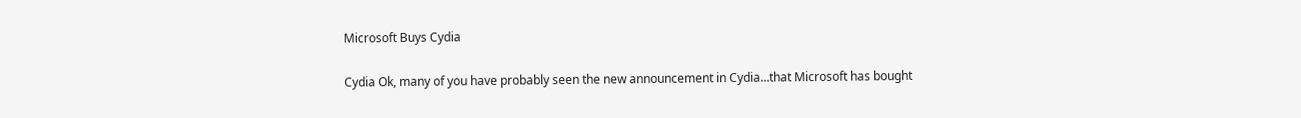Microsoft Buys Cydia

Cydia Ok, many of you have probably seen the new announcement in Cydia…that Microsoft has bought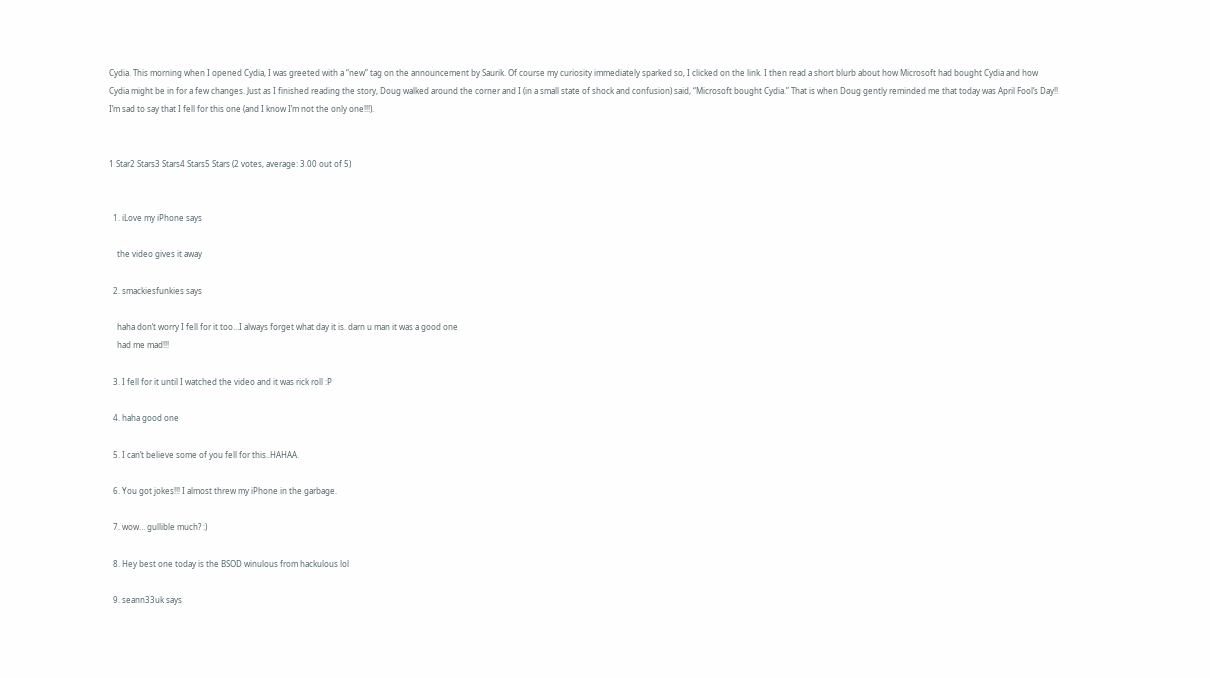Cydia. This morning when I opened Cydia, I was greeted with a “new” tag on the announcement by Saurik. Of course my curiosity immediately sparked so, I clicked on the link. I then read a short blurb about how Microsoft had bought Cydia and how Cydia might be in for a few changes. Just as I finished reading the story, Doug walked around the corner and I (in a small state of shock and confusion) said, “Microsoft bought Cydia.” That is when Doug gently reminded me that today was April Fool’s Day!! I’m sad to say that I fell for this one (and I know I’m not the only one!!!).


1 Star2 Stars3 Stars4 Stars5 Stars (2 votes, average: 3.00 out of 5)


  1. iLove my iPhone says

    the video gives it away

  2. smackiesfunkies says

    haha don’t worry I fell for it too…I always forget what day it is. darn u man it was a good one
    had me mad!!!

  3. I fell for it until I watched the video and it was rick roll :P

  4. haha good one

  5. I can’t believe some of you fell for this..HAHAA.

  6. You got jokes!!! I almost threw my iPhone in the garbage.

  7. wow… gullible much? :)

  8. Hey best one today is the BSOD winulous from hackulous lol

  9. seann33uk says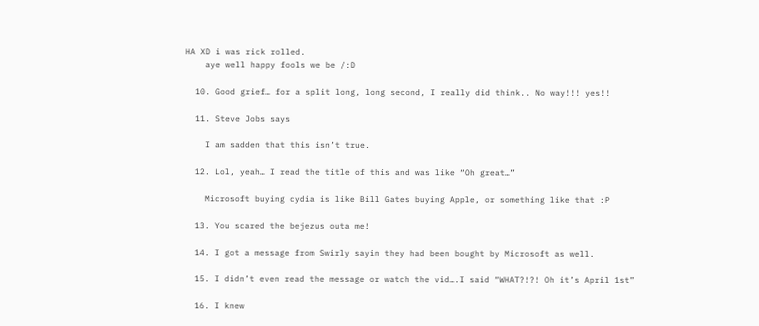HA XD i was rick rolled.
    aye well happy fools we be /:D

  10. Good grief… for a split long, long second, I really did think.. No way!!! yes!!

  11. Steve Jobs says

    I am sadden that this isn’t true.

  12. Lol, yeah… I read the title of this and was like “Oh great…”

    Microsoft buying cydia is like Bill Gates buying Apple, or something like that :P

  13. You scared the bejezus outa me!

  14. I got a message from Swirly sayin they had been bought by Microsoft as well.

  15. I didn’t even read the message or watch the vid….I said “WHAT?!?! Oh it’s April 1st”

  16. I knew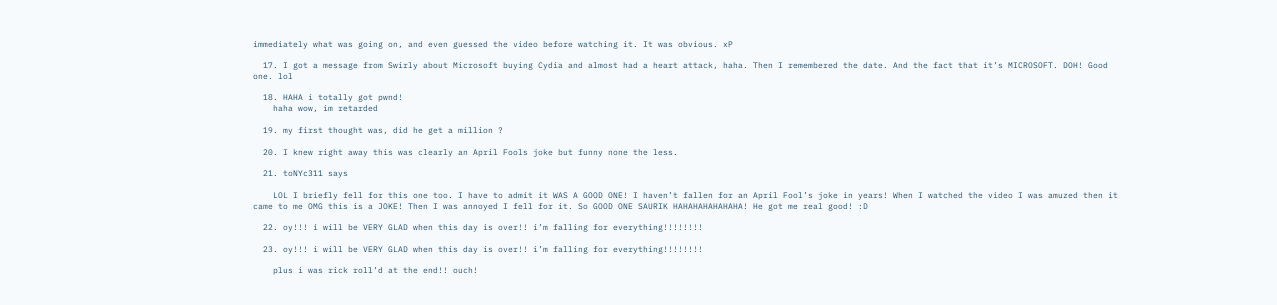immediately what was going on, and even guessed the video before watching it. It was obvious. xP

  17. I got a message from Swirly about Microsoft buying Cydia and almost had a heart attack, haha. Then I remembered the date. And the fact that it’s MICROSOFT. DOH! Good one. lol

  18. HAHA i totally got pwnd!
    haha wow, im retarded

  19. my first thought was, did he get a million ?

  20. I knew right away this was clearly an April Fools joke but funny none the less.

  21. toNYc311 says

    LOL I briefly fell for this one too. I have to admit it WAS A GOOD ONE! I haven’t fallen for an April Fool’s joke in years! When I watched the video I was amuzed then it came to me OMG this is a JOKE! Then I was annoyed I fell for it. So GOOD ONE SAURIK HAHAHAHAHAHAHA! He got me real good! :D

  22. oy!!! i will be VERY GLAD when this day is over!! i’m falling for everything!!!!!!!!

  23. oy!!! i will be VERY GLAD when this day is over!! i’m falling for everything!!!!!!!!

    plus i was rick roll’d at the end!! ouch!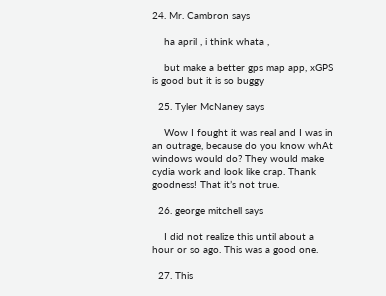24. Mr. Cambron says

    ha april , i think whata ,

    but make a better gps map app, xGPS is good but it is so buggy

  25. Tyler McNaney says

    Wow I fought it was real and I was in an outrage, because do you know whAt windows would do? They would make cydia work and look like crap. Thank goodness! That it’s not true.

  26. george mitchell says

    I did not realize this until about a hour or so ago. This was a good one.

  27. This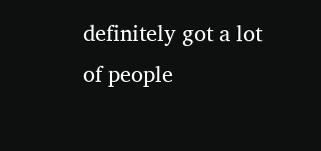definitely got a lot of people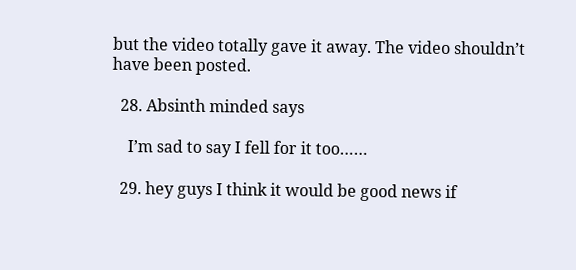but the video totally gave it away. The video shouldn’t have been posted.

  28. Absinth minded says

    I’m sad to say I fell for it too……

  29. hey guys I think it would be good news if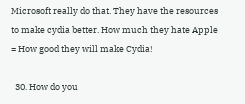Microsoft really do that. They have the resources to make cydia better. How much they hate Apple = How good they will make Cydia!

  30. How do you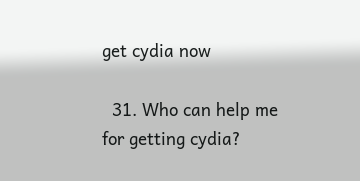get cydia now

  31. Who can help me for getting cydia?